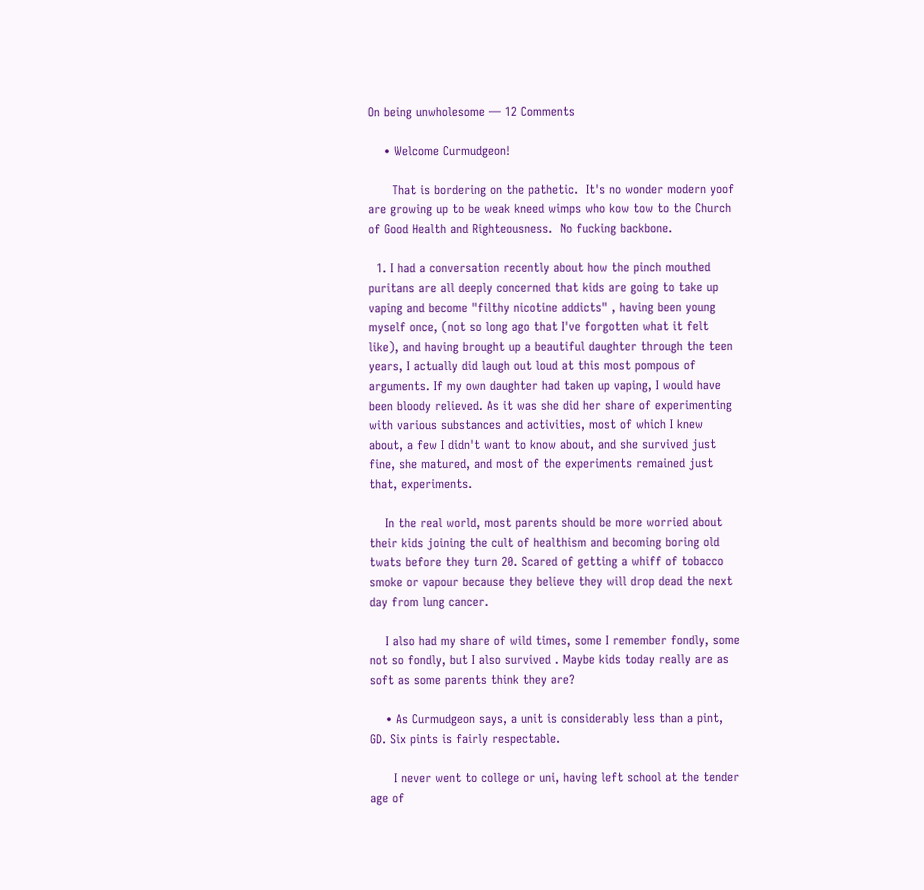On being unwholesome — 12 Comments

    • Welcome Curmudgeon!

      That is bordering on the pathetic.  It's no wonder modern yoof are growing up to be weak kneed wimps who kow tow to the Church of Good Health and Righteousness.  No fucking backbone.

  1. I had a conversation recently about how the pinch mouthed puritans are all deeply concerned that kids are going to take up vaping and become "filthy nicotine addicts" , having been young myself once, (not so long ago that I've forgotten what it felt like), and having brought up a beautiful daughter through the teen years, I actually did laugh out loud at this most pompous of arguments. If my own daughter had taken up vaping, I would have been bloody relieved. As it was she did her share of experimenting with various substances and activities, most of which I knew about, a few I didn't want to know about, and she survived just fine, she matured, and most of the experiments remained just that, experiments.

    In the real world, most parents should be more worried about their kids joining the cult of healthism and becoming boring old twats before they turn 20. Scared of getting a whiff of tobacco smoke or vapour because they believe they will drop dead the next day from lung cancer.

    I also had my share of wild times, some I remember fondly, some not so fondly, but I also survived . Maybe kids today really are as soft as some parents think they are?

    • As Curmudgeon says, a unit is considerably less than a pint, GD. Six pints is fairly respectable.

      I never went to college or uni, having left school at the tender age of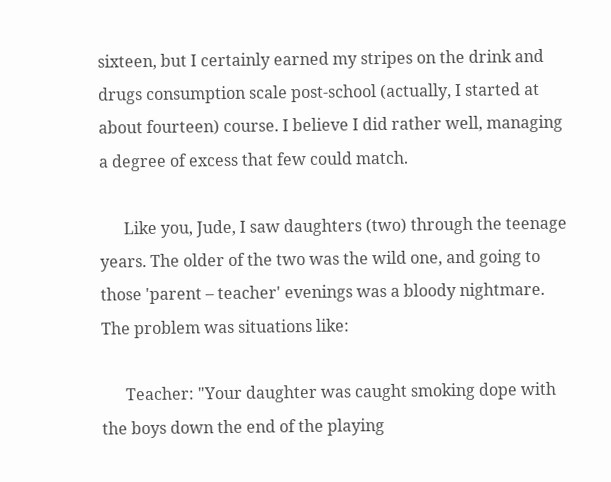sixteen, but I certainly earned my stripes on the drink and drugs consumption scale post-school (actually, I started at about fourteen) course. I believe I did rather well, managing a degree of excess that few could match.

      Like you, Jude, I saw daughters (two) through the teenage years. The older of the two was the wild one, and going to those 'parent – teacher' evenings was a bloody nightmare. The problem was situations like:

      Teacher: "Your daughter was caught smoking dope with the boys down the end of the playing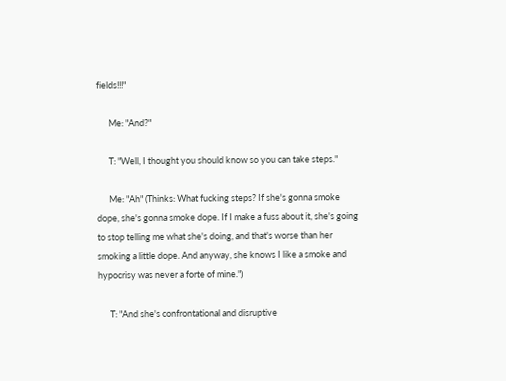fields!!!"

      Me: "And?"

      T: "Well, I thought you should know so you can take steps."

      Me: "Ah" (Thinks: What fucking steps? If she's gonna smoke dope, she's gonna smoke dope. If I make a fuss about it, she's going to stop telling me what she's doing, and that's worse than her smoking a little dope. And anyway, she knows I like a smoke and hypocrisy was never a forte of mine.")

      T: "And she's confrontational and disruptive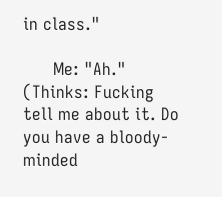in class."

      Me: "Ah." (Thinks: Fucking tell me about it. Do you have a bloody-minded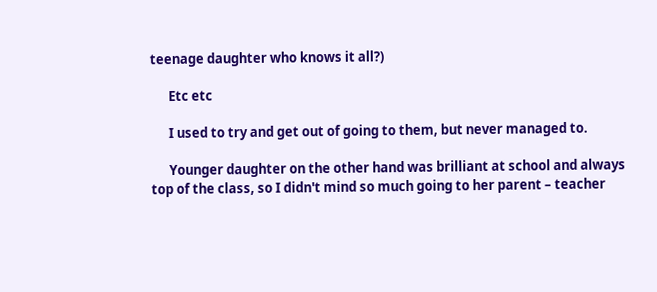teenage daughter who knows it all?)

      Etc etc

      I used to try and get out of going to them, but never managed to.

      Younger daughter on the other hand was brilliant at school and always top of the class, so I didn't mind so much going to her parent – teacher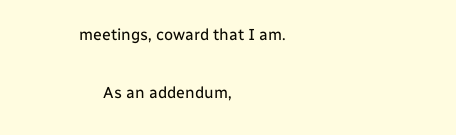meetings, coward that I am.

      As an addendum,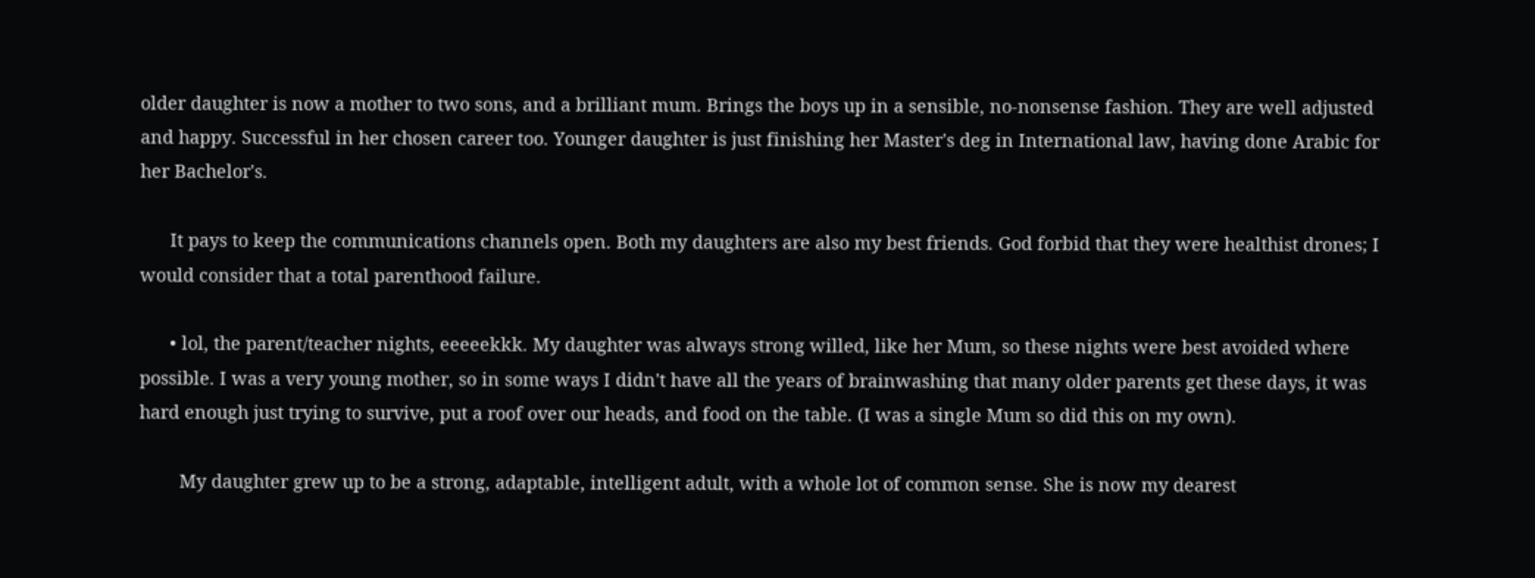older daughter is now a mother to two sons, and a brilliant mum. Brings the boys up in a sensible, no-nonsense fashion. They are well adjusted and happy. Successful in her chosen career too. Younger daughter is just finishing her Master's deg in International law, having done Arabic for her Bachelor's.

      It pays to keep the communications channels open. Both my daughters are also my best friends. God forbid that they were healthist drones; I would consider that a total parenthood failure.

      • lol, the parent/teacher nights, eeeeekkk. My daughter was always strong willed, like her Mum, so these nights were best avoided where possible. I was a very young mother, so in some ways I didn't have all the years of brainwashing that many older parents get these days, it was hard enough just trying to survive, put a roof over our heads, and food on the table. (I was a single Mum so did this on my own).

        My daughter grew up to be a strong, adaptable, intelligent adult, with a whole lot of common sense. She is now my dearest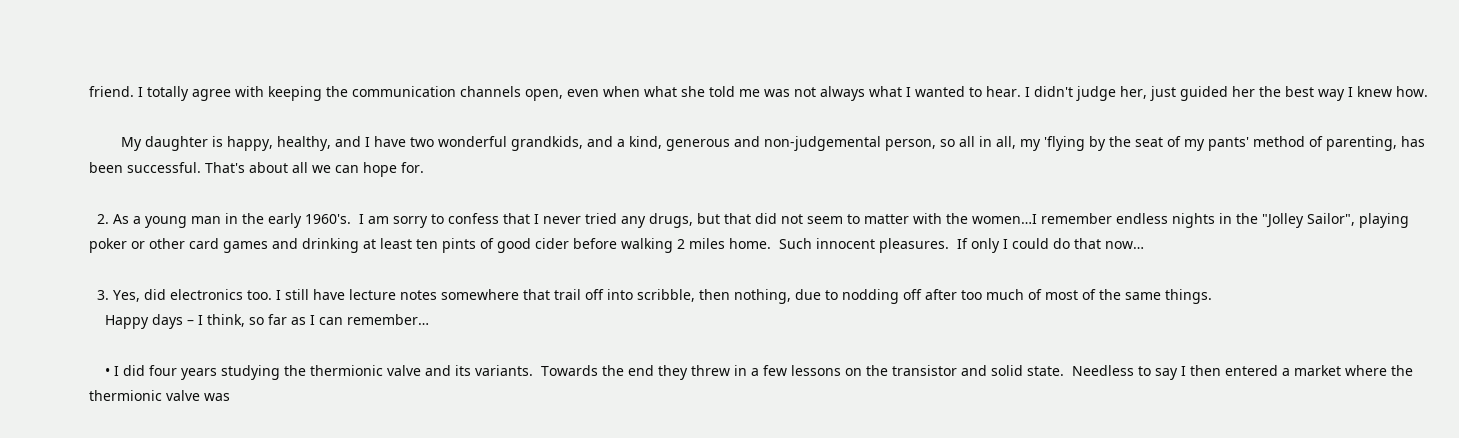friend. I totally agree with keeping the communication channels open, even when what she told me was not always what I wanted to hear. I didn't judge her, just guided her the best way I knew how.

        My daughter is happy, healthy, and I have two wonderful grandkids, and a kind, generous and non-judgemental person, so all in all, my 'flying by the seat of my pants' method of parenting, has been successful. That's about all we can hope for.

  2. As a young man in the early 1960's.  I am sorry to confess that I never tried any drugs, but that did not seem to matter with the women…I remember endless nights in the "Jolley Sailor", playing poker or other card games and drinking at least ten pints of good cider before walking 2 miles home.  Such innocent pleasures.  If only I could do that now…

  3. Yes, did electronics too. I still have lecture notes somewhere that trail off into scribble, then nothing, due to nodding off after too much of most of the same things.
    Happy days – I think, so far as I can remember…

    • I did four years studying the thermionic valve and its variants.  Towards the end they threw in a few lessons on the transistor and solid state.  Needless to say I then entered a market where the thermionic valve was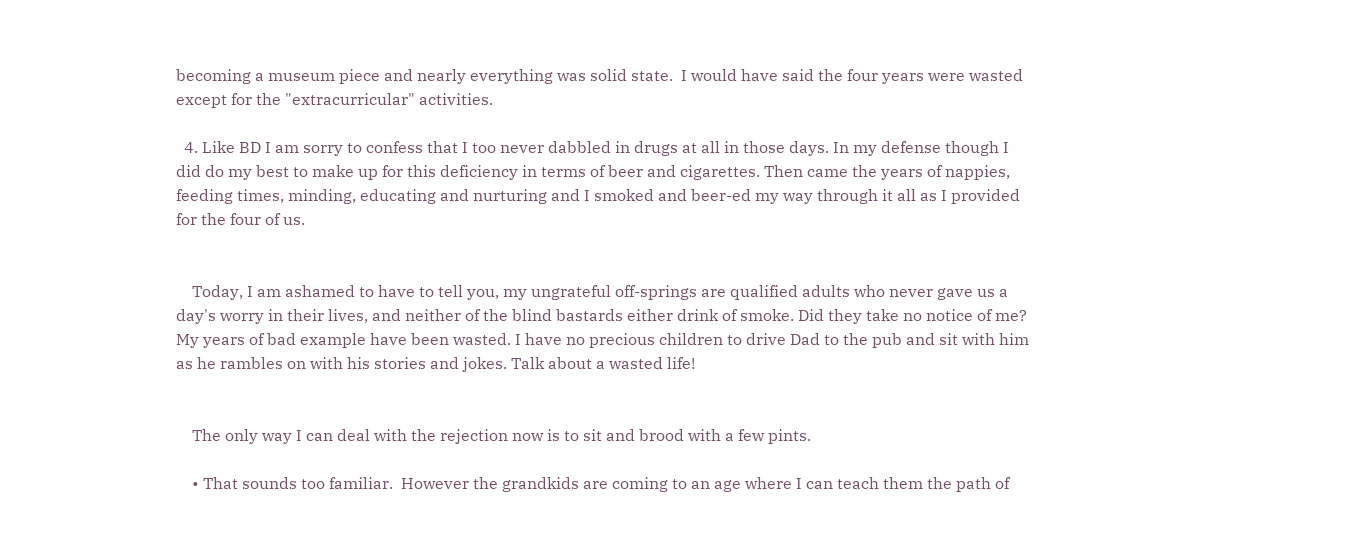becoming a museum piece and nearly everything was solid state.  I would have said the four years were wasted except for the "extracurricular" activities.

  4. Like BD I am sorry to confess that I too never dabbled in drugs at all in those days. In my defense though I did do my best to make up for this deficiency in terms of beer and cigarettes. Then came the years of nappies, feeding times, minding, educating and nurturing and I smoked and beer-ed my way through it all as I provided for the four of us.


    Today, I am ashamed to have to tell you, my ungrateful off-springs are qualified adults who never gave us a day's worry in their lives, and neither of the blind bastards either drink of smoke. Did they take no notice of me? My years of bad example have been wasted. I have no precious children to drive Dad to the pub and sit with him as he rambles on with his stories and jokes. Talk about a wasted life!


    The only way I can deal with the rejection now is to sit and brood with a few pints.

    • That sounds too familiar.  However the grandkids are coming to an age where I can teach them the path of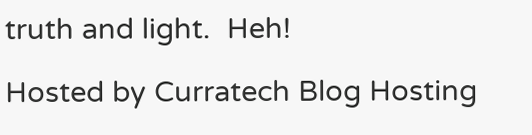truth and light.  Heh!

Hosted by Curratech Blog Hosting